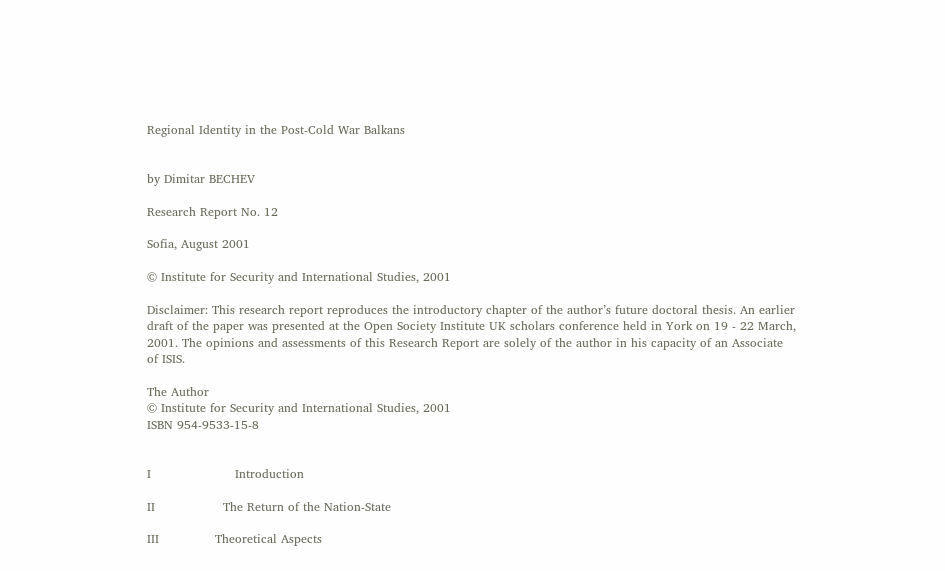Regional Identity in the Post-Cold War Balkans


by Dimitar BECHEV

Research Report No. 12

Sofia, August 2001

© Institute for Security and International Studies, 2001

Disclaimer: This research report reproduces the introductory chapter of the author’s future doctoral thesis. An earlier draft of the paper was presented at the Open Society Institute UK scholars conference held in York on 19 - 22 March, 2001. The opinions and assessments of this Research Report are solely of the author in his capacity of an Associate of ISIS.

The Author
© Institute for Security and International Studies, 2001
ISBN 954-9533-15-8


I                     Introduction

II                 The Return of the Nation-State

III              Theoretical Aspects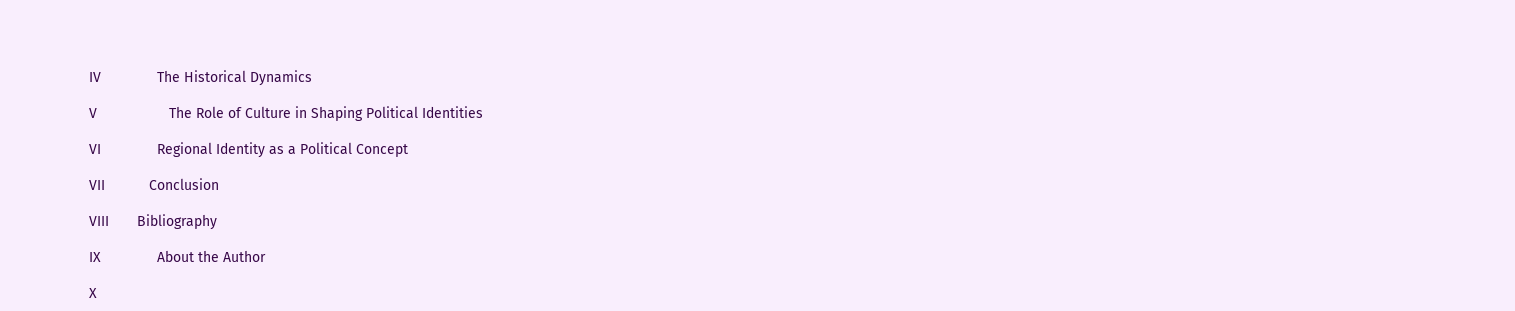IV              The Historical Dynamics

V                  The Role of Culture in Shaping Political Identities

VI              Regional Identity as a Political Concept

VII           Conclusion

VIII       Bibliography

IX              About the Author

X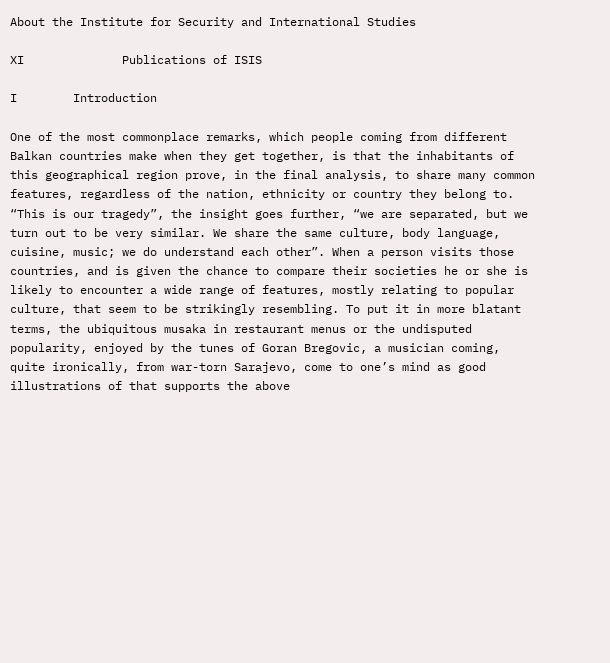About the Institute for Security and International Studies

XI              Publications of ISIS

I        Introduction

One of the most commonplace remarks, which people coming from different Balkan countries make when they get together, is that the inhabitants of this geographical region prove, in the final analysis, to share many common features, regardless of the nation, ethnicity or country they belong to. “This is our tragedy”, the insight goes further, “we are separated, but we turn out to be very similar. We share the same culture, body language, cuisine, music; we do understand each other”. When a person visits those countries, and is given the chance to compare their societies he or she is likely to encounter a wide range of features, mostly relating to popular culture, that seem to be strikingly resembling. To put it in more blatant terms, the ubiquitous musaka in restaurant menus or the undisputed popularity, enjoyed by the tunes of Goran Bregovic, a musician coming, quite ironically, from war-torn Sarajevo, come to one’s mind as good illustrations of that supports the above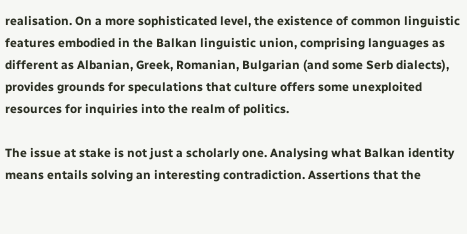realisation. On a more sophisticated level, the existence of common linguistic features embodied in the Balkan linguistic union, comprising languages as different as Albanian, Greek, Romanian, Bulgarian (and some Serb dialects), provides grounds for speculations that culture offers some unexploited resources for inquiries into the realm of politics.

The issue at stake is not just a scholarly one. Analysing what Balkan identity means entails solving an interesting contradiction. Assertions that the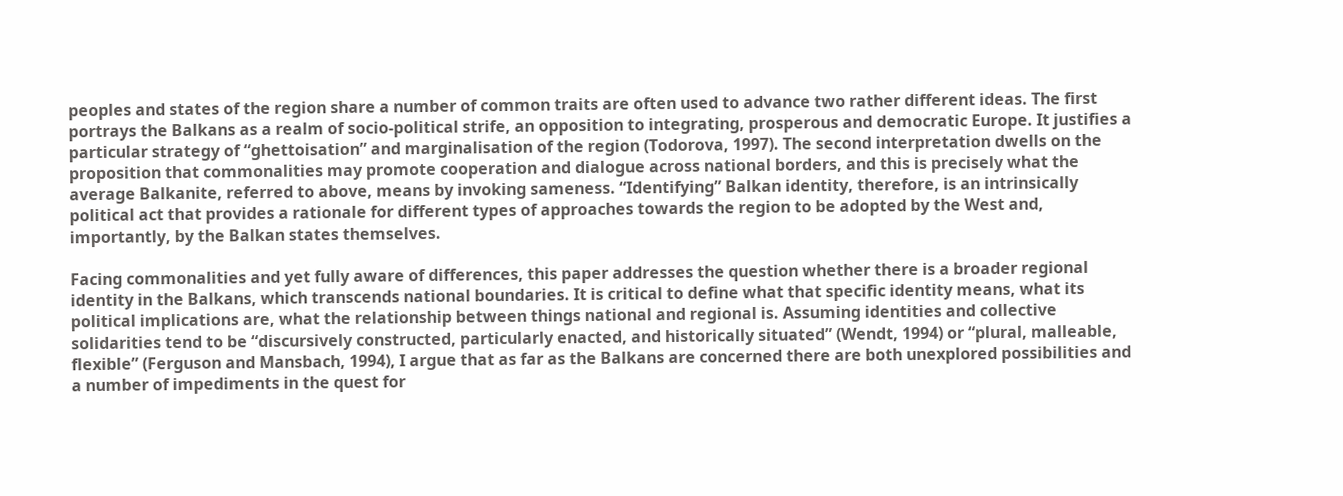peoples and states of the region share a number of common traits are often used to advance two rather different ideas. The first portrays the Balkans as a realm of socio-political strife, an opposition to integrating, prosperous and democratic Europe. It justifies a particular strategy of “ghettoisation” and marginalisation of the region (Todorova, 1997). The second interpretation dwells on the proposition that commonalities may promote cooperation and dialogue across national borders, and this is precisely what the average Balkanite, referred to above, means by invoking sameness. “Identifying” Balkan identity, therefore, is an intrinsically political act that provides a rationale for different types of approaches towards the region to be adopted by the West and, importantly, by the Balkan states themselves.

Facing commonalities and yet fully aware of differences, this paper addresses the question whether there is a broader regional identity in the Balkans, which transcends national boundaries. It is critical to define what that specific identity means, what its political implications are, what the relationship between things national and regional is. Assuming identities and collective solidarities tend to be “discursively constructed, particularly enacted, and historically situated” (Wendt, 1994) or “plural, malleable, flexible” (Ferguson and Mansbach, 1994), I argue that as far as the Balkans are concerned there are both unexplored possibilities and a number of impediments in the quest for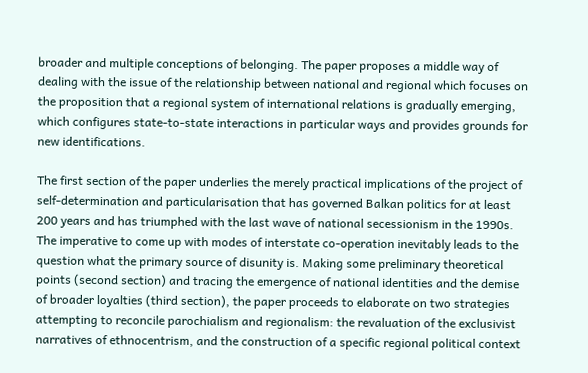broader and multiple conceptions of belonging. The paper proposes a middle way of dealing with the issue of the relationship between national and regional which focuses on the proposition that a regional system of international relations is gradually emerging, which configures state-to-state interactions in particular ways and provides grounds for new identifications.

The first section of the paper underlies the merely practical implications of the project of self-determination and particularisation that has governed Balkan politics for at least 200 years and has triumphed with the last wave of national secessionism in the 1990s. The imperative to come up with modes of interstate co-operation inevitably leads to the question what the primary source of disunity is. Making some preliminary theoretical points (second section) and tracing the emergence of national identities and the demise of broader loyalties (third section), the paper proceeds to elaborate on two strategies attempting to reconcile parochialism and regionalism: the revaluation of the exclusivist narratives of ethnocentrism, and the construction of a specific regional political context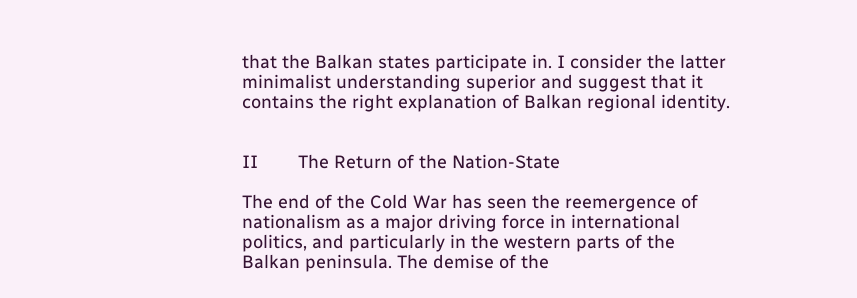that the Balkan states participate in. I consider the latter minimalist understanding superior and suggest that it contains the right explanation of Balkan regional identity.


II        The Return of the Nation-State

The end of the Cold War has seen the reemergence of nationalism as a major driving force in international politics, and particularly in the western parts of the Balkan peninsula. The demise of the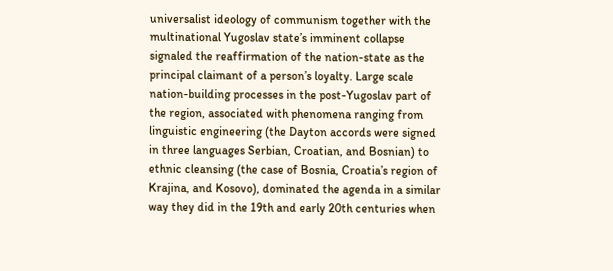universalist ideology of communism together with the multinational Yugoslav state’s imminent collapse signaled the reaffirmation of the nation-state as the principal claimant of a person’s loyalty. Large scale nation-building processes in the post-Yugoslav part of the region, associated with phenomena ranging from linguistic engineering (the Dayton accords were signed in three languages Serbian, Croatian, and Bosnian) to ethnic cleansing (the case of Bosnia, Croatia’s region of Krajina, and Kosovo), dominated the agenda in a similar way they did in the 19th and early 20th centuries when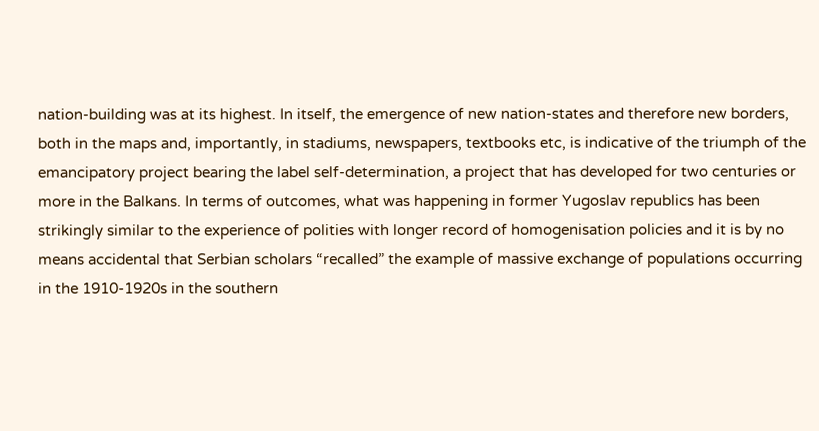nation-building was at its highest. In itself, the emergence of new nation-states and therefore new borders, both in the maps and, importantly, in stadiums, newspapers, textbooks etc, is indicative of the triumph of the emancipatory project bearing the label self-determination, a project that has developed for two centuries or more in the Balkans. In terms of outcomes, what was happening in former Yugoslav republics has been strikingly similar to the experience of polities with longer record of homogenisation policies and it is by no means accidental that Serbian scholars “recalled” the example of massive exchange of populations occurring in the 1910-1920s in the southern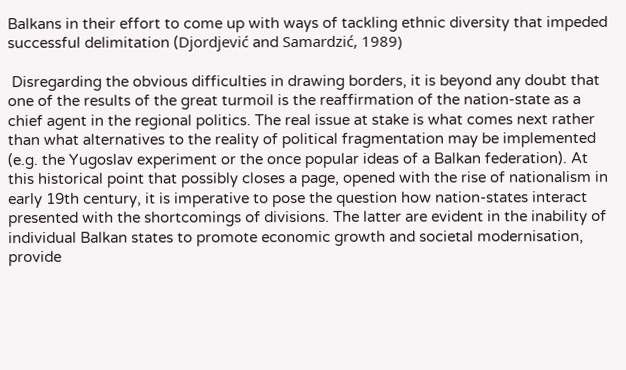Balkans in their effort to come up with ways of tackling ethnic diversity that impeded successful delimitation (Djordjević and Samardzić, 1989)

 Disregarding the obvious difficulties in drawing borders, it is beyond any doubt that one of the results of the great turmoil is the reaffirmation of the nation-state as a chief agent in the regional politics. The real issue at stake is what comes next rather than what alternatives to the reality of political fragmentation may be implemented (e.g. the Yugoslav experiment or the once popular ideas of a Balkan federation). At this historical point that possibly closes a page, opened with the rise of nationalism in early 19th century, it is imperative to pose the question how nation-states interact presented with the shortcomings of divisions. The latter are evident in the inability of individual Balkan states to promote economic growth and societal modernisation, provide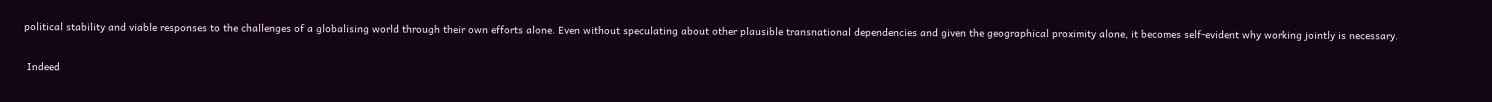political stability and viable responses to the challenges of a globalising world through their own efforts alone. Even without speculating about other plausible transnational dependencies and given the geographical proximity alone, it becomes self-evident why working jointly is necessary.

 Indeed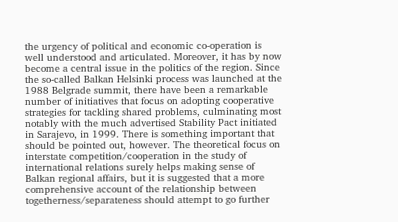the urgency of political and economic co-operation is well understood and articulated. Moreover, it has by now become a central issue in the politics of the region. Since the so-called Balkan Helsinki process was launched at the 1988 Belgrade summit, there have been a remarkable number of initiatives that focus on adopting cooperative strategies for tackling shared problems, culminating most notably with the much advertised Stability Pact initiated in Sarajevo, in 1999. There is something important that should be pointed out, however. The theoretical focus on interstate competition/cooperation in the study of international relations surely helps making sense of Balkan regional affairs, but it is suggested that a more comprehensive account of the relationship between togetherness/separateness should attempt to go further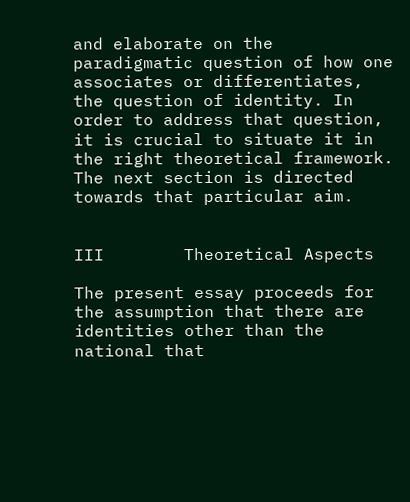and elaborate on the paradigmatic question of how one associates or differentiates, the question of identity. In order to address that question, it is crucial to situate it in the right theoretical framework. The next section is directed towards that particular aim.


III        Theoretical Aspects

The present essay proceeds for the assumption that there are identities other than the national that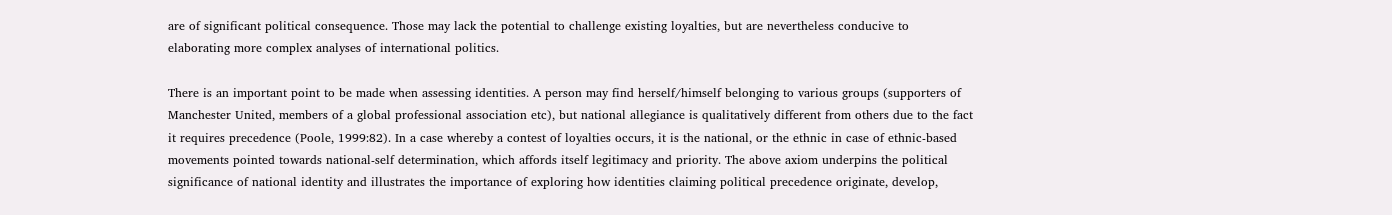are of significant political consequence. Those may lack the potential to challenge existing loyalties, but are nevertheless conducive to elaborating more complex analyses of international politics.

There is an important point to be made when assessing identities. A person may find herself/himself belonging to various groups (supporters of Manchester United, members of a global professional association etc), but national allegiance is qualitatively different from others due to the fact it requires precedence (Poole, 1999:82). In a case whereby a contest of loyalties occurs, it is the national, or the ethnic in case of ethnic-based movements pointed towards national-self determination, which affords itself legitimacy and priority. The above axiom underpins the political significance of national identity and illustrates the importance of exploring how identities claiming political precedence originate, develop,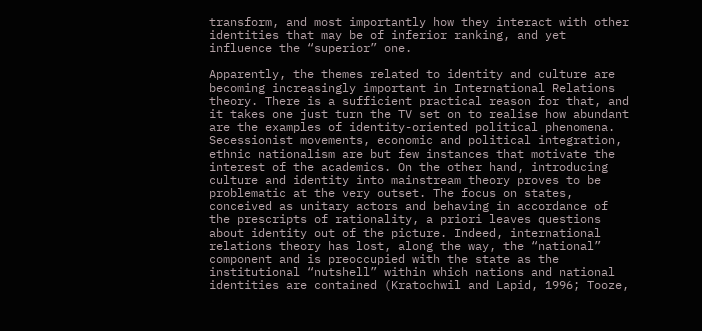transform, and most importantly how they interact with other identities that may be of inferior ranking, and yet influence the “superior” one.

Apparently, the themes related to identity and culture are becoming increasingly important in International Relations theory. There is a sufficient practical reason for that, and it takes one just turn the TV set on to realise how abundant are the examples of identity-oriented political phenomena. Secessionist movements, economic and political integration, ethnic nationalism are but few instances that motivate the interest of the academics. On the other hand, introducing culture and identity into mainstream theory proves to be problematic at the very outset. The focus on states, conceived as unitary actors and behaving in accordance of the prescripts of rationality, a priori leaves questions about identity out of the picture. Indeed, international relations theory has lost, along the way, the “national” component and is preoccupied with the state as the institutional “nutshell” within which nations and national identities are contained (Kratochwil and Lapid, 1996; Tooze,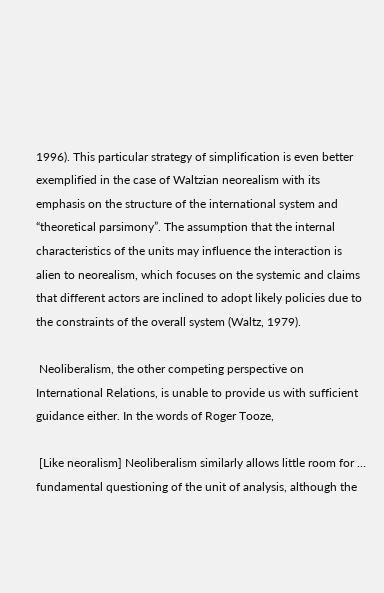1996). This particular strategy of simplification is even better exemplified in the case of Waltzian neorealism with its emphasis on the structure of the international system and “theoretical parsimony”. The assumption that the internal characteristics of the units may influence the interaction is alien to neorealism, which focuses on the systemic and claims that different actors are inclined to adopt likely policies due to the constraints of the overall system (Waltz, 1979).

 Neoliberalism, the other competing perspective on International Relations, is unable to provide us with sufficient guidance either. In the words of Roger Tooze,

 [Like neoralism] Neoliberalism similarly allows little room for … fundamental questioning of the unit of analysis, although the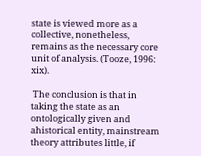state is viewed more as a collective, nonetheless, remains as the necessary core unit of analysis. (Tooze, 1996: xix).

 The conclusion is that in taking the state as an ontologically given and ahistorical entity, mainstream theory attributes little, if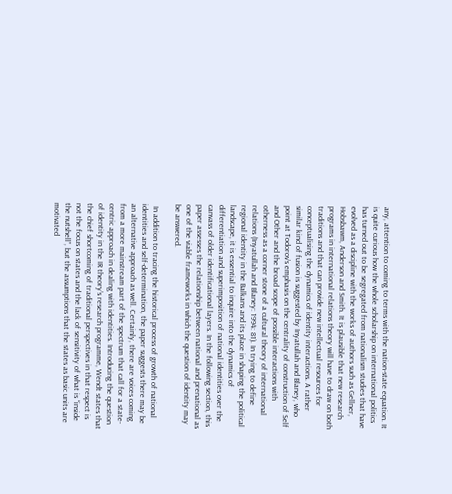any, attention to coming to terms with the nation-state equation. It is quite curious how the whole scholarship on international politics has turned out to be segregated from nationalism studies that have evolved as a discipline with the works of authors such as Gellner, Hobsbawm, Anderson and Smith. It is plausible that new research programs in international relations theory will have to draw on both traditions and that can provide new intellectual resources for conceptualising the dynamics of identity interactions. A rather similar kind of fusion is suggested by Inyatullah and Blaney, who point at Todorov’s emphasis on the centrality of construction of Self and Other and the broad scope of possible interactions with otherness as a corner stone of a cultural theory of international relations (Inyatullah and Blaney: 1994: 81). In trying to define regional identity in the Balkans and its place in shaping the political landscape, it is essential to inquire into the dynamics of differentiation and superimposition of national identities over the canvass of older identificational layers. In the following section, this paper assesses the relationship between national and prenational as one of the viable frameworks in which the question of identity may be answered.

 In addition to tracing the historical process of growth of national identities and self-determination, the paper suggests there may be an alternative approach as well. Certainly, there are voices coming from a more mainstream part of the spectrum that call for a state-centric approach in dealing with identities. Introducing the question of identity in the IR theory’s research programme, Wendt states that the chief shortcoming of traditional perspectives in that respect is not the focus on states and the lack of sensitivity of what is “inside the nutshell”, but the assumptions that the states as basic units are motivated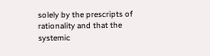solely by the prescripts of rationality and that the systemic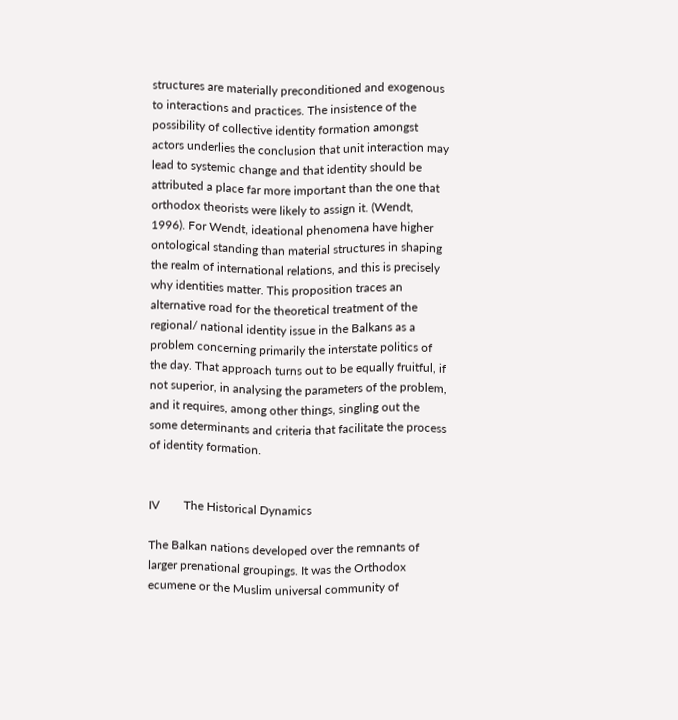structures are materially preconditioned and exogenous to interactions and practices. The insistence of the possibility of collective identity formation amongst actors underlies the conclusion that unit interaction may lead to systemic change and that identity should be attributed a place far more important than the one that orthodox theorists were likely to assign it. (Wendt, 1996). For Wendt, ideational phenomena have higher ontological standing than material structures in shaping the realm of international relations, and this is precisely why identities matter. This proposition traces an alternative road for the theoretical treatment of the regional/ national identity issue in the Balkans as a problem concerning primarily the interstate politics of the day. That approach turns out to be equally fruitful, if not superior, in analysing the parameters of the problem, and it requires, among other things, singling out the some determinants and criteria that facilitate the process of identity formation.


IV        The Historical Dynamics

The Balkan nations developed over the remnants of larger prenational groupings. It was the Orthodox ecumene or the Muslim universal community of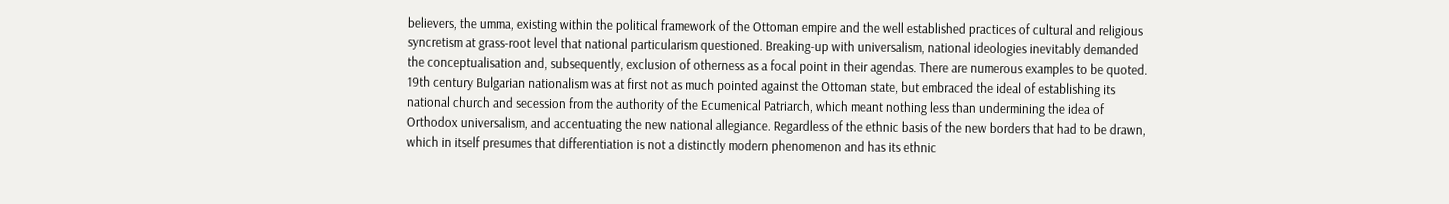believers, the umma, existing within the political framework of the Ottoman empire and the well established practices of cultural and religious syncretism at grass-root level that national particularism questioned. Breaking-up with universalism, national ideologies inevitably demanded the conceptualisation and, subsequently, exclusion of otherness as a focal point in their agendas. There are numerous examples to be quoted. 19th century Bulgarian nationalism was at first not as much pointed against the Ottoman state, but embraced the ideal of establishing its national church and secession from the authority of the Ecumenical Patriarch, which meant nothing less than undermining the idea of Orthodox universalism, and accentuating the new national allegiance. Regardless of the ethnic basis of the new borders that had to be drawn, which in itself presumes that differentiation is not a distinctly modern phenomenon and has its ethnic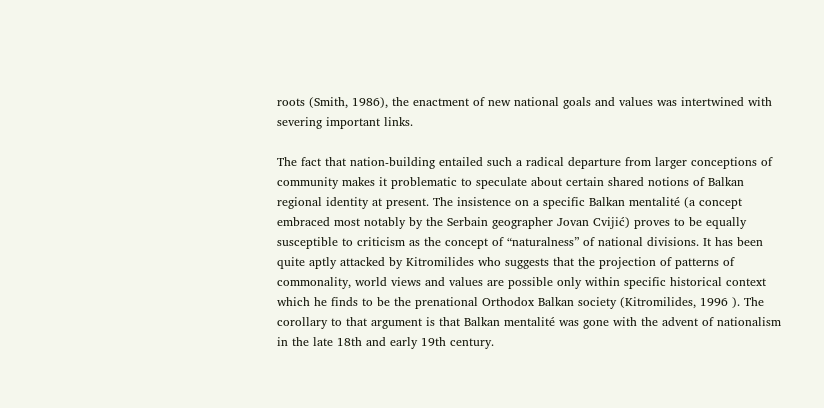roots (Smith, 1986), the enactment of new national goals and values was intertwined with severing important links.

The fact that nation-building entailed such a radical departure from larger conceptions of community makes it problematic to speculate about certain shared notions of Balkan regional identity at present. The insistence on a specific Balkan mentalité (a concept embraced most notably by the Serbain geographer Jovan Cvijić) proves to be equally susceptible to criticism as the concept of “naturalness” of national divisions. It has been quite aptly attacked by Kitromilides who suggests that the projection of patterns of commonality, world views and values are possible only within specific historical context which he finds to be the prenational Orthodox Balkan society (Kitromilides, 1996 ). The corollary to that argument is that Balkan mentalité was gone with the advent of nationalism in the late 18th and early 19th century.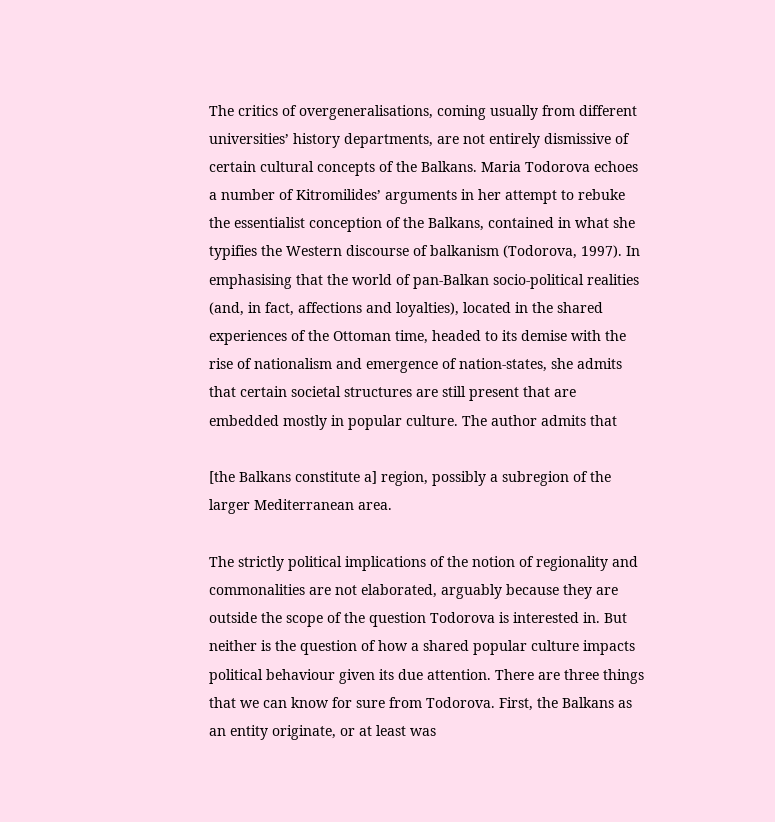The critics of overgeneralisations, coming usually from different universities’ history departments, are not entirely dismissive of certain cultural concepts of the Balkans. Maria Todorova echoes a number of Kitromilides’ arguments in her attempt to rebuke the essentialist conception of the Balkans, contained in what she typifies the Western discourse of balkanism (Todorova, 1997). In emphasising that the world of pan-Balkan socio-political realities (and, in fact, affections and loyalties), located in the shared experiences of the Ottoman time, headed to its demise with the rise of nationalism and emergence of nation-states, she admits that certain societal structures are still present that are embedded mostly in popular culture. The author admits that

[the Balkans constitute a] region, possibly a subregion of the larger Mediterranean area.

The strictly political implications of the notion of regionality and commonalities are not elaborated, arguably because they are outside the scope of the question Todorova is interested in. But neither is the question of how a shared popular culture impacts political behaviour given its due attention. There are three things that we can know for sure from Todorova. First, the Balkans as an entity originate, or at least was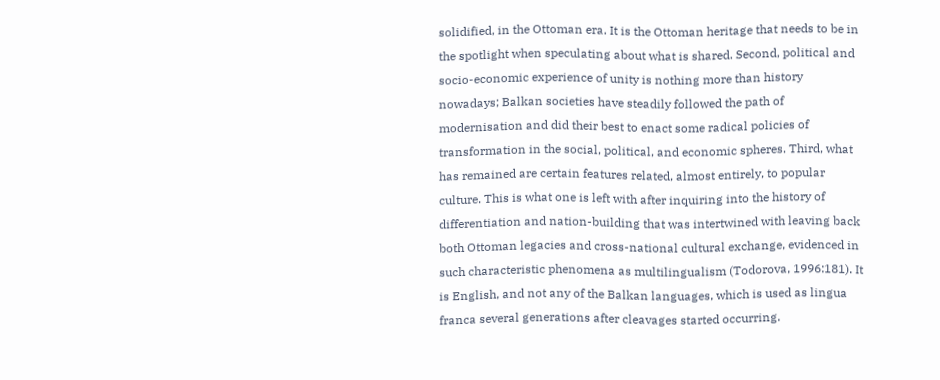solidified, in the Ottoman era. It is the Ottoman heritage that needs to be in the spotlight when speculating about what is shared. Second, political and socio-economic experience of unity is nothing more than history nowadays; Balkan societies have steadily followed the path of modernisation and did their best to enact some radical policies of transformation in the social, political, and economic spheres. Third, what has remained are certain features related, almost entirely, to popular culture. This is what one is left with after inquiring into the history of differentiation and nation-building that was intertwined with leaving back both Ottoman legacies and cross-national cultural exchange, evidenced in such characteristic phenomena as multilingualism (Todorova, 1996:181). It is English, and not any of the Balkan languages, which is used as lingua franca several generations after cleavages started occurring.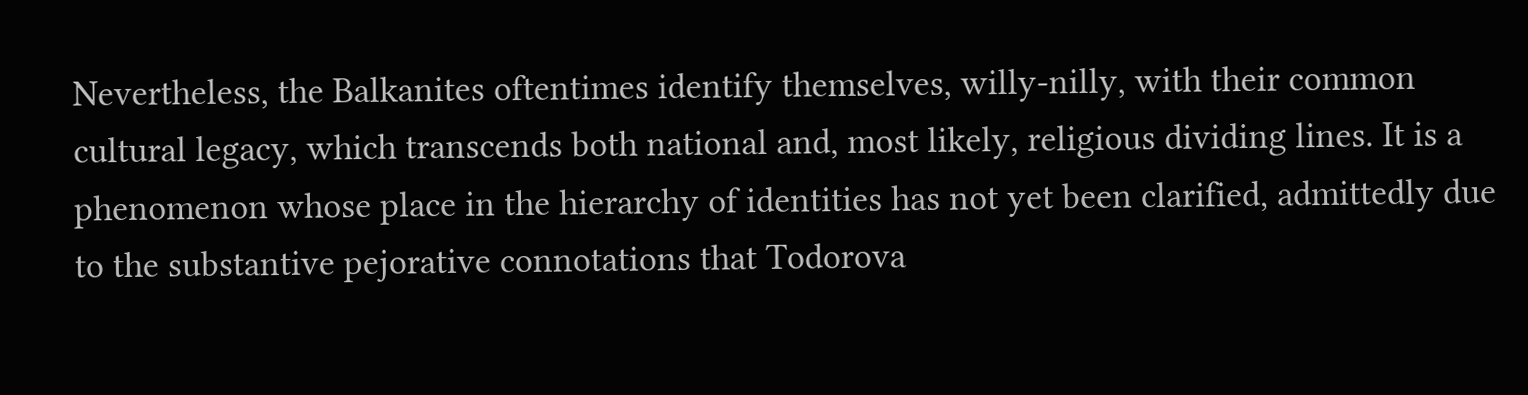Nevertheless, the Balkanites oftentimes identify themselves, willy-nilly, with their common cultural legacy, which transcends both national and, most likely, religious dividing lines. It is a phenomenon whose place in the hierarchy of identities has not yet been clarified, admittedly due to the substantive pejorative connotations that Todorova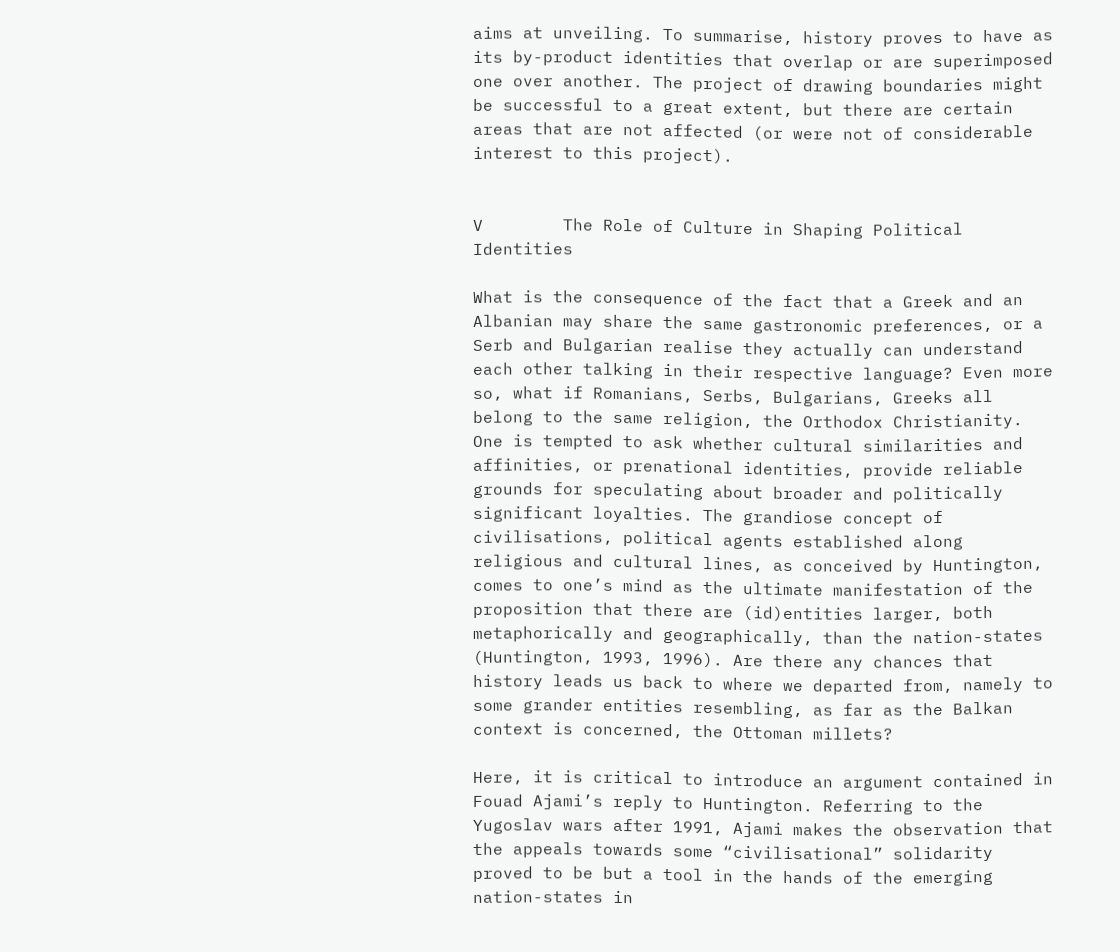aims at unveiling. To summarise, history proves to have as its by-product identities that overlap or are superimposed one over another. The project of drawing boundaries might be successful to a great extent, but there are certain areas that are not affected (or were not of considerable interest to this project).


V        The Role of Culture in Shaping Political Identities

What is the consequence of the fact that a Greek and an Albanian may share the same gastronomic preferences, or a Serb and Bulgarian realise they actually can understand each other talking in their respective language? Even more so, what if Romanians, Serbs, Bulgarians, Greeks all belong to the same religion, the Orthodox Christianity. One is tempted to ask whether cultural similarities and affinities, or prenational identities, provide reliable grounds for speculating about broader and politically significant loyalties. The grandiose concept of civilisations, political agents established along religious and cultural lines, as conceived by Huntington, comes to one’s mind as the ultimate manifestation of the proposition that there are (id)entities larger, both metaphorically and geographically, than the nation-states (Huntington, 1993, 1996). Are there any chances that history leads us back to where we departed from, namely to some grander entities resembling, as far as the Balkan context is concerned, the Ottoman millets?

Here, it is critical to introduce an argument contained in Fouad Ajami’s reply to Huntington. Referring to the Yugoslav wars after 1991, Ajami makes the observation that the appeals towards some “civilisational” solidarity proved to be but a tool in the hands of the emerging nation-states in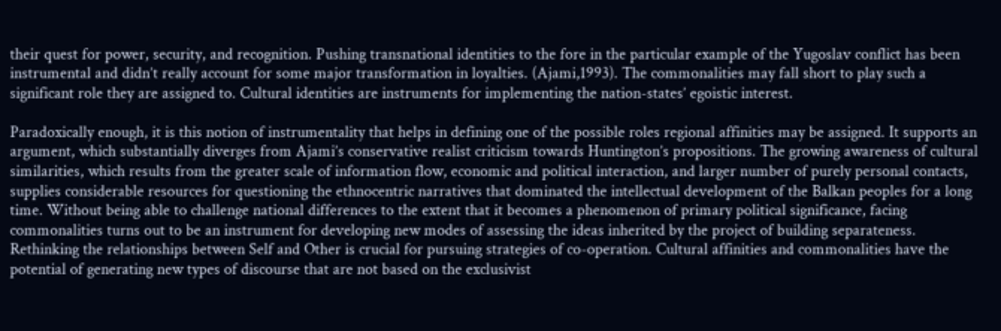their quest for power, security, and recognition. Pushing transnational identities to the fore in the particular example of the Yugoslav conflict has been instrumental and didn’t really account for some major transformation in loyalties. (Ajami,1993). The commonalities may fall short to play such a significant role they are assigned to. Cultural identities are instruments for implementing the nation-states’ egoistic interest.

Paradoxically enough, it is this notion of instrumentality that helps in defining one of the possible roles regional affinities may be assigned. It supports an argument, which substantially diverges from Ajami’s conservative realist criticism towards Huntington’s propositions. The growing awareness of cultural similarities, which results from the greater scale of information flow, economic and political interaction, and larger number of purely personal contacts, supplies considerable resources for questioning the ethnocentric narratives that dominated the intellectual development of the Balkan peoples for a long time. Without being able to challenge national differences to the extent that it becomes a phenomenon of primary political significance, facing commonalities turns out to be an instrument for developing new modes of assessing the ideas inherited by the project of building separateness. Rethinking the relationships between Self and Other is crucial for pursuing strategies of co-operation. Cultural affinities and commonalities have the potential of generating new types of discourse that are not based on the exclusivist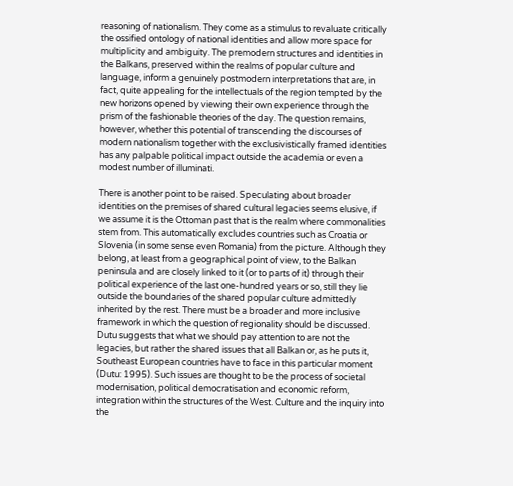reasoning of nationalism. They come as a stimulus to revaluate critically the ossified ontology of national identities and allow more space for multiplicity and ambiguity. The premodern structures and identities in the Balkans, preserved within the realms of popular culture and language, inform a genuinely postmodern interpretations that are, in fact, quite appealing for the intellectuals of the region tempted by the new horizons opened by viewing their own experience through the prism of the fashionable theories of the day. The question remains, however, whether this potential of transcending the discourses of modern nationalism together with the exclusivistically framed identities has any palpable political impact outside the academia or even a modest number of illuminati.

There is another point to be raised. Speculating about broader identities on the premises of shared cultural legacies seems elusive, if we assume it is the Ottoman past that is the realm where commonalities stem from. This automatically excludes countries such as Croatia or Slovenia (in some sense even Romania) from the picture. Although they belong, at least from a geographical point of view, to the Balkan peninsula and are closely linked to it (or to parts of it) through their political experience of the last one-hundred years or so, still they lie outside the boundaries of the shared popular culture admittedly inherited by the rest. There must be a broader and more inclusive framework in which the question of regionality should be discussed. Dutu suggests that what we should pay attention to are not the legacies, but rather the shared issues that all Balkan or, as he puts it, Southeast European countries have to face in this particular moment (Dutu: 1995). Such issues are thought to be the process of societal modernisation, political democratisation and economic reform, integration within the structures of the West. Culture and the inquiry into the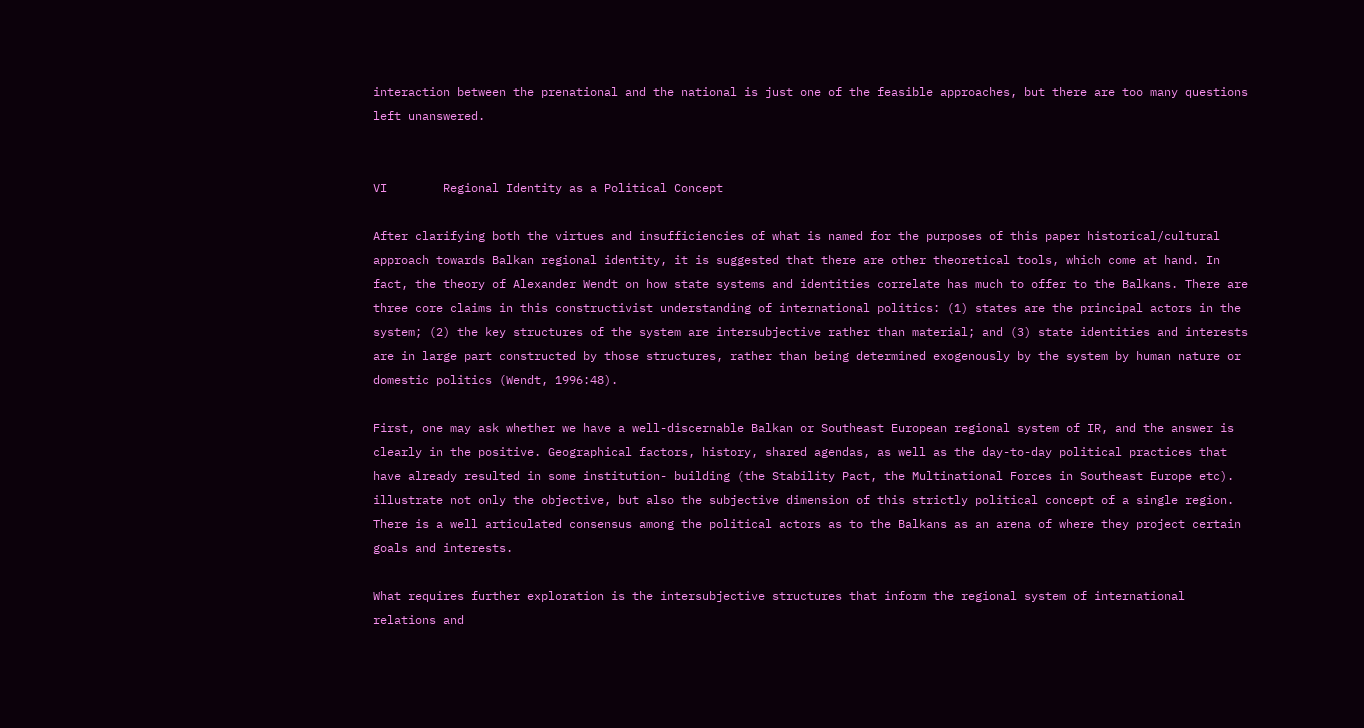interaction between the prenational and the national is just one of the feasible approaches, but there are too many questions left unanswered.


VI        Regional Identity as a Political Concept

After clarifying both the virtues and insufficiencies of what is named for the purposes of this paper historical/cultural approach towards Balkan regional identity, it is suggested that there are other theoretical tools, which come at hand. In fact, the theory of Alexander Wendt on how state systems and identities correlate has much to offer to the Balkans. There are three core claims in this constructivist understanding of international politics: (1) states are the principal actors in the system; (2) the key structures of the system are intersubjective rather than material; and (3) state identities and interests are in large part constructed by those structures, rather than being determined exogenously by the system by human nature or domestic politics (Wendt, 1996:48).

First, one may ask whether we have a well-discernable Balkan or Southeast European regional system of IR, and the answer is clearly in the positive. Geographical factors, history, shared agendas, as well as the day-to-day political practices that have already resulted in some institution- building (the Stability Pact, the Multinational Forces in Southeast Europe etc). illustrate not only the objective, but also the subjective dimension of this strictly political concept of a single region. There is a well articulated consensus among the political actors as to the Balkans as an arena of where they project certain goals and interests.

What requires further exploration is the intersubjective structures that inform the regional system of international relations and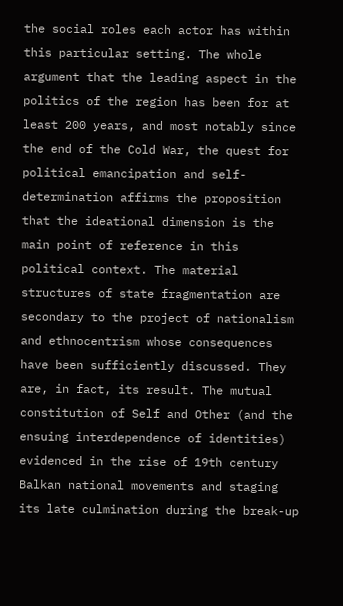the social roles each actor has within this particular setting. The whole argument that the leading aspect in the politics of the region has been for at least 200 years, and most notably since the end of the Cold War, the quest for political emancipation and self-determination affirms the proposition that the ideational dimension is the main point of reference in this political context. The material structures of state fragmentation are secondary to the project of nationalism and ethnocentrism whose consequences have been sufficiently discussed. They are, in fact, its result. The mutual constitution of Self and Other (and the ensuing interdependence of identities) evidenced in the rise of 19th century Balkan national movements and staging its late culmination during the break-up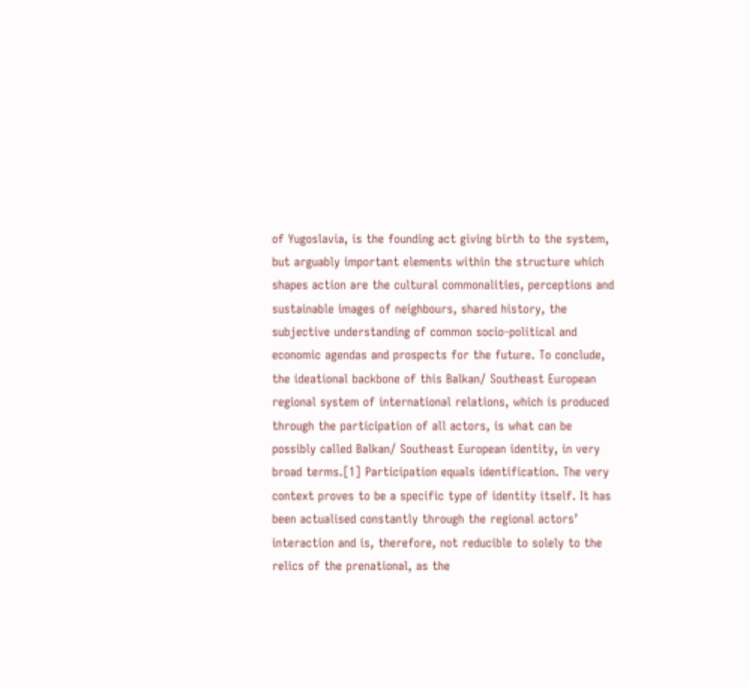of Yugoslavia, is the founding act giving birth to the system, but arguably important elements within the structure which shapes action are the cultural commonalities, perceptions and sustainable images of neighbours, shared history, the subjective understanding of common socio-political and economic agendas and prospects for the future. To conclude, the ideational backbone of this Balkan/ Southeast European regional system of international relations, which is produced through the participation of all actors, is what can be possibly called Balkan/ Southeast European identity, in very broad terms.[1] Participation equals identification. The very context proves to be a specific type of identity itself. It has been actualised constantly through the regional actors’ interaction and is, therefore, not reducible to solely to the relics of the prenational, as the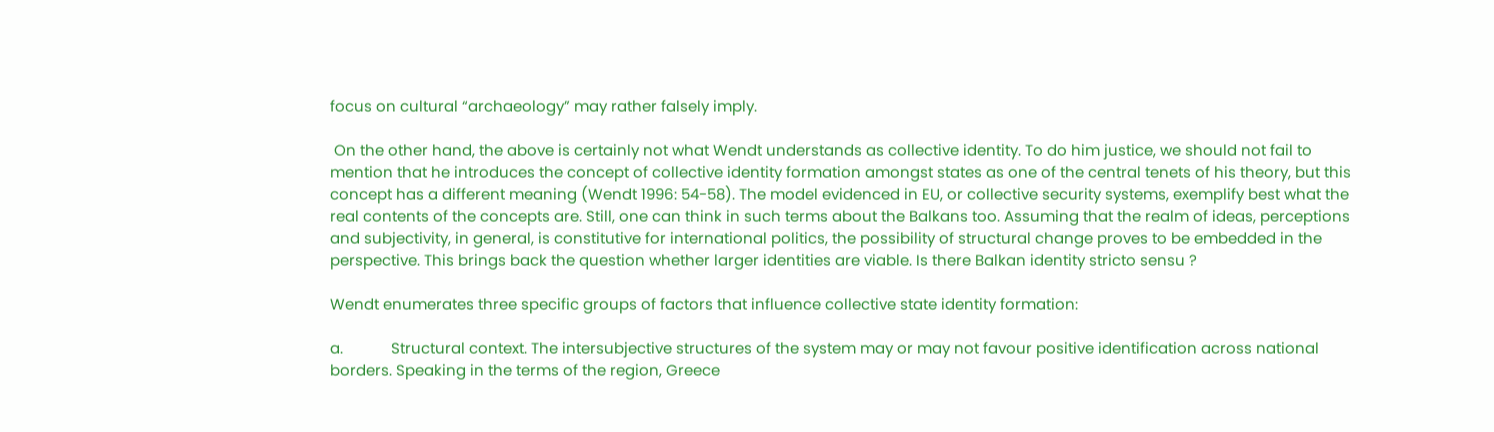focus on cultural “archaeology” may rather falsely imply.

 On the other hand, the above is certainly not what Wendt understands as collective identity. To do him justice, we should not fail to mention that he introduces the concept of collective identity formation amongst states as one of the central tenets of his theory, but this concept has a different meaning (Wendt 1996: 54-58). The model evidenced in EU, or collective security systems, exemplify best what the real contents of the concepts are. Still, one can think in such terms about the Balkans too. Assuming that the realm of ideas, perceptions and subjectivity, in general, is constitutive for international politics, the possibility of structural change proves to be embedded in the perspective. This brings back the question whether larger identities are viable. Is there Balkan identity stricto sensu ?

Wendt enumerates three specific groups of factors that influence collective state identity formation:

a.            Structural context. The intersubjective structures of the system may or may not favour positive identification across national borders. Speaking in the terms of the region, Greece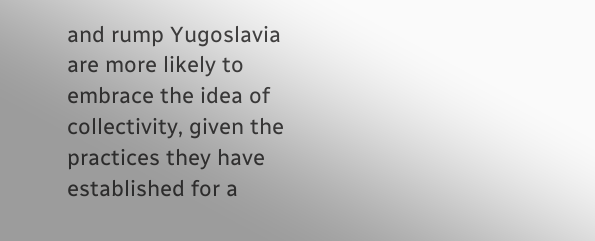and rump Yugoslavia are more likely to embrace the idea of collectivity, given the practices they have established for a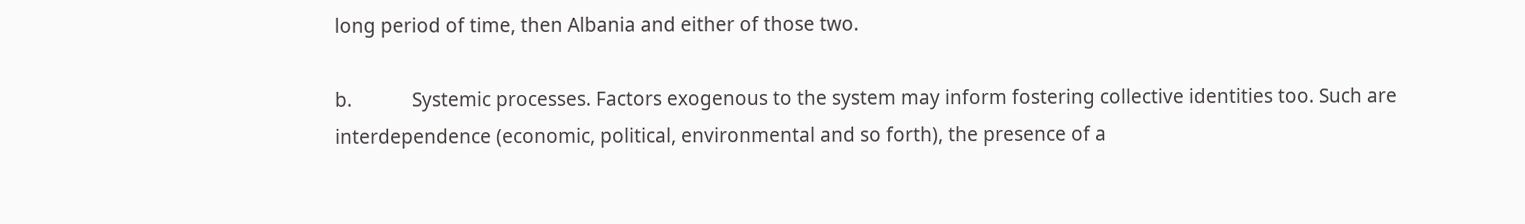long period of time, then Albania and either of those two.

b.            Systemic processes. Factors exogenous to the system may inform fostering collective identities too. Such are interdependence (economic, political, environmental and so forth), the presence of a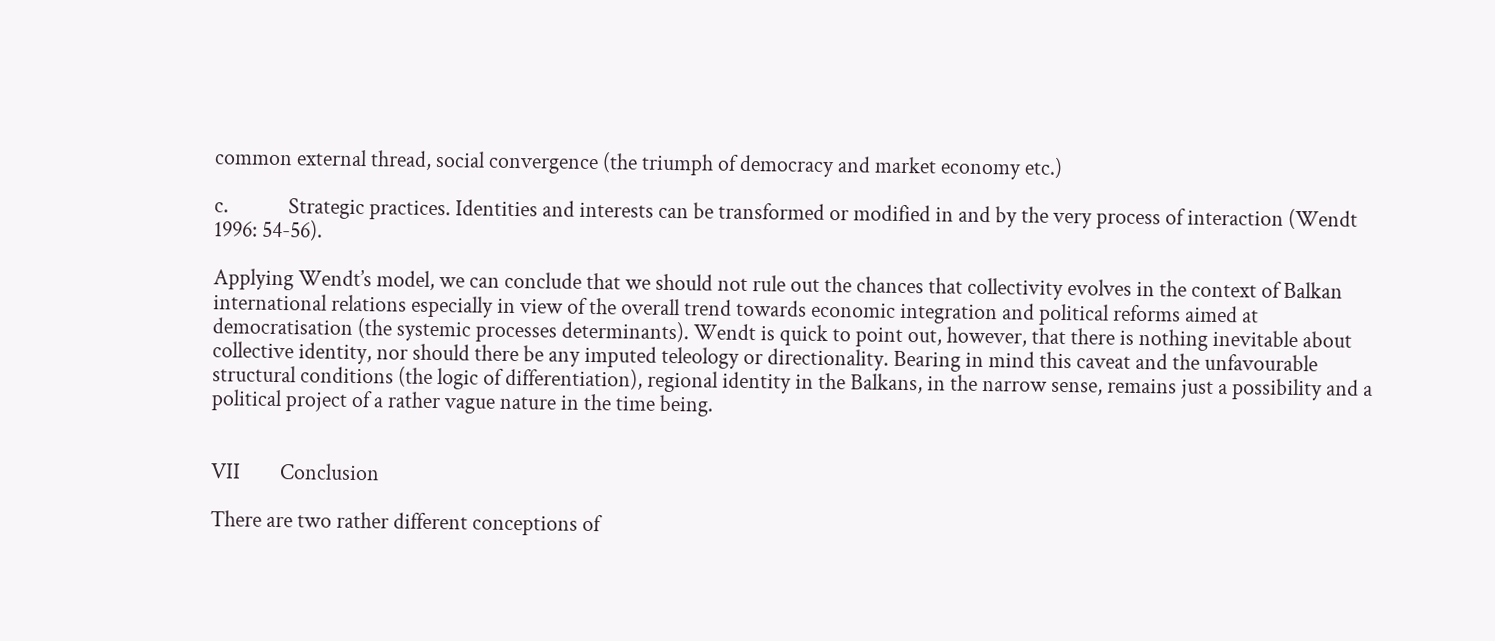common external thread, social convergence (the triumph of democracy and market economy etc.)

c.            Strategic practices. Identities and interests can be transformed or modified in and by the very process of interaction (Wendt 1996: 54-56).

Applying Wendt’s model, we can conclude that we should not rule out the chances that collectivity evolves in the context of Balkan international relations especially in view of the overall trend towards economic integration and political reforms aimed at democratisation (the systemic processes determinants). Wendt is quick to point out, however, that there is nothing inevitable about collective identity, nor should there be any imputed teleology or directionality. Bearing in mind this caveat and the unfavourable structural conditions (the logic of differentiation), regional identity in the Balkans, in the narrow sense, remains just a possibility and a political project of a rather vague nature in the time being.


VII        Conclusion

There are two rather different conceptions of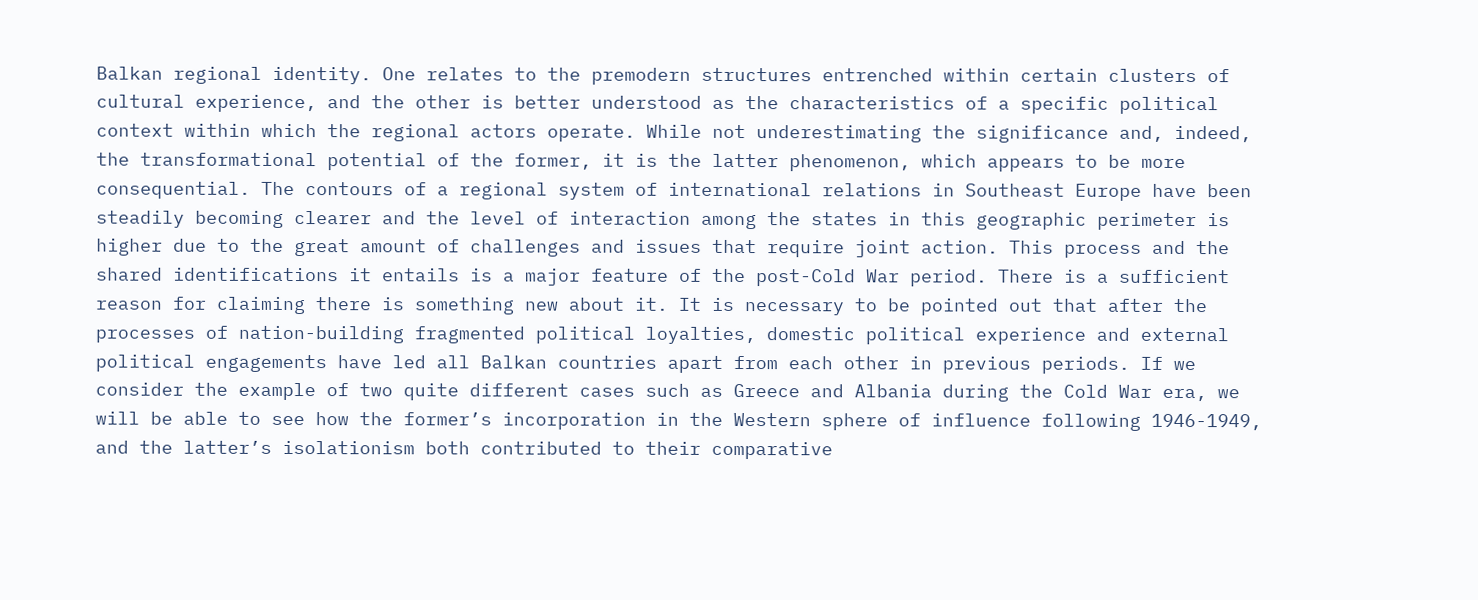Balkan regional identity. One relates to the premodern structures entrenched within certain clusters of cultural experience, and the other is better understood as the characteristics of a specific political context within which the regional actors operate. While not underestimating the significance and, indeed, the transformational potential of the former, it is the latter phenomenon, which appears to be more consequential. The contours of a regional system of international relations in Southeast Europe have been steadily becoming clearer and the level of interaction among the states in this geographic perimeter is higher due to the great amount of challenges and issues that require joint action. This process and the shared identifications it entails is a major feature of the post-Cold War period. There is a sufficient reason for claiming there is something new about it. It is necessary to be pointed out that after the processes of nation-building fragmented political loyalties, domestic political experience and external political engagements have led all Balkan countries apart from each other in previous periods. If we consider the example of two quite different cases such as Greece and Albania during the Cold War era, we will be able to see how the former’s incorporation in the Western sphere of influence following 1946-1949, and the latter’s isolationism both contributed to their comparative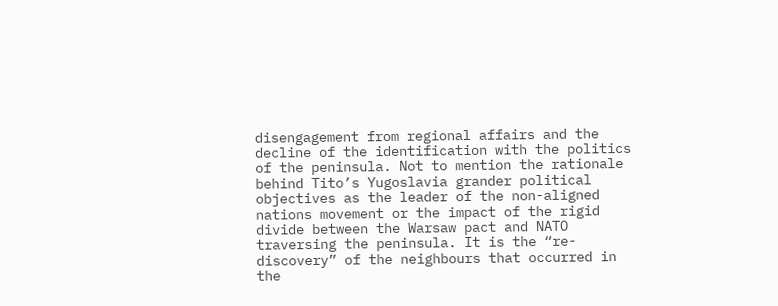disengagement from regional affairs and the decline of the identification with the politics of the peninsula. Not to mention the rationale behind Tito’s Yugoslavia grander political objectives as the leader of the non-aligned nations movement or the impact of the rigid divide between the Warsaw pact and NATO traversing the peninsula. It is the “re-discovery” of the neighbours that occurred in the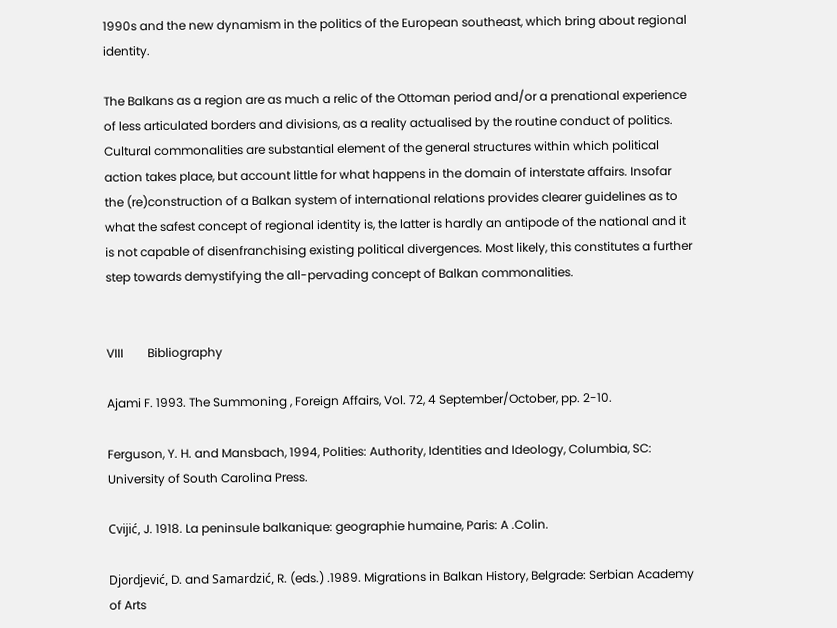1990s and the new dynamism in the politics of the European southeast, which bring about regional identity.

The Balkans as a region are as much a relic of the Ottoman period and/or a prenational experience of less articulated borders and divisions, as a reality actualised by the routine conduct of politics. Cultural commonalities are substantial element of the general structures within which political action takes place, but account little for what happens in the domain of interstate affairs. Insofar the (re)construction of a Balkan system of international relations provides clearer guidelines as to what the safest concept of regional identity is, the latter is hardly an antipode of the national and it is not capable of disenfranchising existing political divergences. Most likely, this constitutes a further step towards demystifying the all-pervading concept of Balkan commonalities.


VIII        Bibliography

Ajami F. 1993. The Summoning , Foreign Affairs, Vol. 72, 4 September/October, pp. 2-10.

Ferguson, Y. H. and Mansbach, 1994, Polities: Authority, Identities and Ideology, Columbia, SC: University of South Carolina Press.

Cvijić, J. 1918. La peninsule balkanique: geographie humaine, Paris: A .Colin.

Djordjević, D. and Samardzić, R. (eds.) .1989. Migrations in Balkan History, Belgrade: Serbian Academy of Arts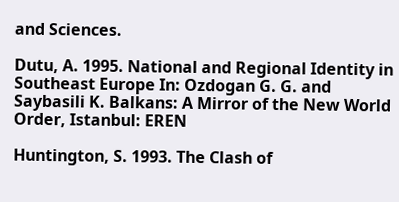and Sciences.

Dutu, A. 1995. National and Regional Identity in Southeast Europe In: Ozdogan G. G. and Saybasili K. Balkans: A Mirror of the New World Order, Istanbul: EREN

Huntington, S. 1993. The Clash of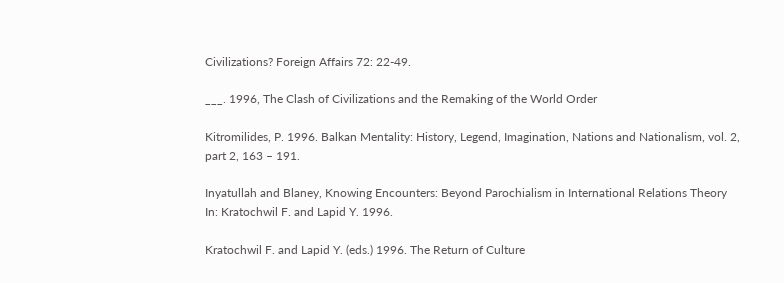Civilizations? Foreign Affairs 72: 22-49.

___. 1996, The Clash of Civilizations and the Remaking of the World Order

Kitromilides, P. 1996. Balkan Mentality: History, Legend, Imagination, Nations and Nationalism, vol. 2, part 2, 163 – 191.

Inyatullah and Blaney, Knowing Encounters: Beyond Parochialism in International Relations Theory In: Kratochwil F. and Lapid Y. 1996.

Kratochwil F. and Lapid Y. (eds.) 1996. The Return of Culture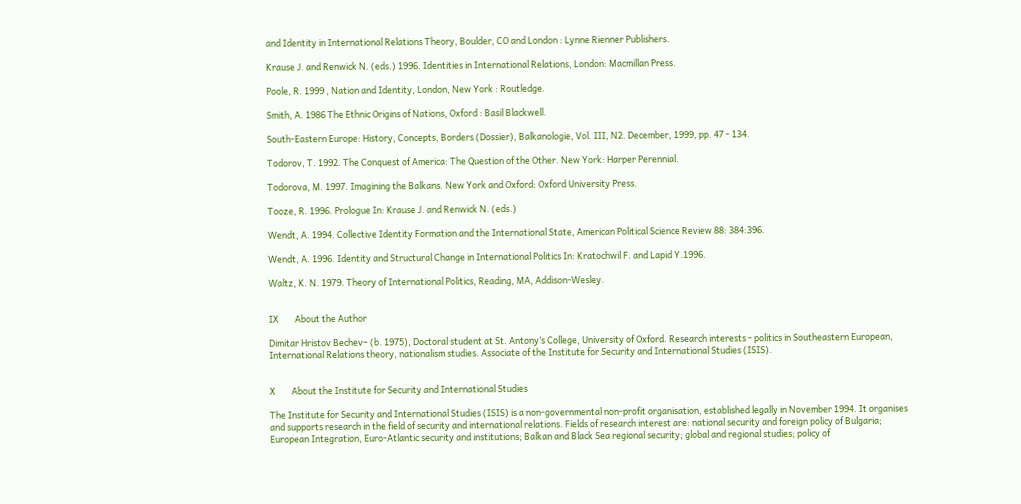and Identity in International Relations Theory, Boulder, CO and London : Lynne Rienner Publishers.

Krause J. and Renwick N. (eds.) 1996. Identities in International Relations, London: Macmillan Press.

Poole, R. 1999 , Nation and Identity, London, New York : Routledge.

Smith, A. 1986 The Ethnic Origins of Nations, Oxford : Basil Blackwell.

South-Eastern Europe: History, Concepts, Borders (Dossier), Balkanologie, Vol. III, N2. December, 1999, pp. 47 - 134.

Todorov, T. 1992. The Conquest of America: The Question of the Other. New York: Harper Perennial.

Todorova, M. 1997. Imagining the Balkans. New York and Oxford: Oxford University Press.

Tooze, R. 1996. Prologue In: Krause J. and Renwick N. (eds.)

Wendt, A. 1994. Collective Identity Formation and the International State, American Political Science Review 88: 384:396.

Wendt, A. 1996. Identity and Structural Change in International Politics In: Kratochwil F. and Lapid Y.1996.

Waltz, K. N. 1979. Theory of International Politics, Reading, MA, Addison-Wesley.


IX        About the Author

Dimitar Hristov Bechev– (b. 1975), Doctoral student at St. Antony’s College, University of Oxford. Research interests - politics in Southeastern European, International Relations theory, nationalism studies. Associate of the Institute for Security and International Studies (ISIS).


X        About the Institute for Security and International Studies

The Institute for Security and International Studies (ISIS) is a non-governmental non-profit organisation, established legally in November 1994. It organises and supports research in the field of security and international relations. Fields of research interest are: national security and foreign policy of Bulgaria; European Integration, Euro-Atlantic security and institutions; Balkan and Black Sea regional security; global and regional studies; policy of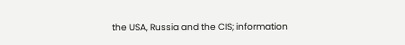the USA, Russia and the CIS; information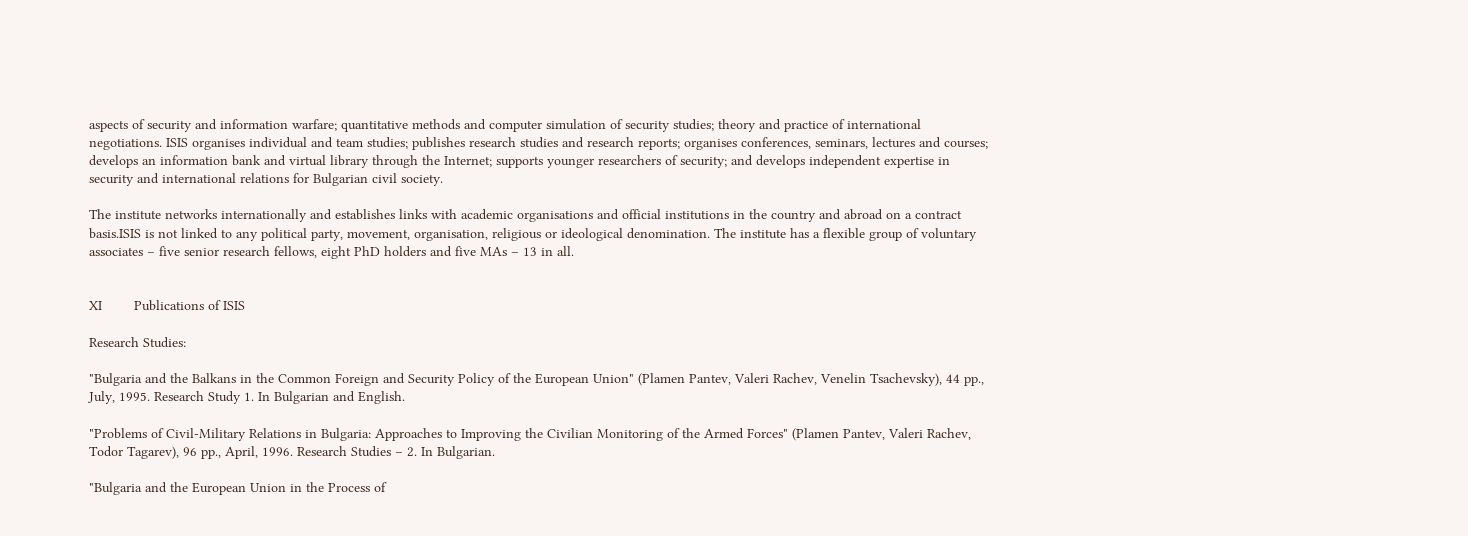aspects of security and information warfare; quantitative methods and computer simulation of security studies; theory and practice of international negotiations. ISIS organises individual and team studies; publishes research studies and research reports; organises conferences, seminars, lectures and courses; develops an information bank and virtual library through the Internet; supports younger researchers of security; and develops independent expertise in security and international relations for Bulgarian civil society.

The institute networks internationally and establishes links with academic organisations and official institutions in the country and abroad on a contract basis.ISIS is not linked to any political party, movement, organisation, religious or ideological denomination. The institute has a flexible group of voluntary associates – five senior research fellows, eight PhD holders and five MAs – 13 in all.


XI        Publications of ISIS

Research Studies:

"Bulgaria and the Balkans in the Common Foreign and Security Policy of the European Union" (Plamen Pantev, Valeri Rachev, Venelin Tsachevsky), 44 pp., July, 1995. Research Study 1. In Bulgarian and English.

"Problems of Civil-Military Relations in Bulgaria: Approaches to Improving the Civilian Monitoring of the Armed Forces" (Plamen Pantev, Valeri Rachev, Todor Tagarev), 96 pp., April, 1996. Research Studies – 2. In Bulgarian.

"Bulgaria and the European Union in the Process of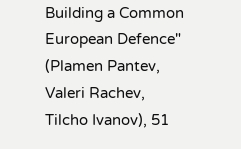Building a Common European Defence" (Plamen Pantev, Valeri Rachev, Tilcho Ivanov), 51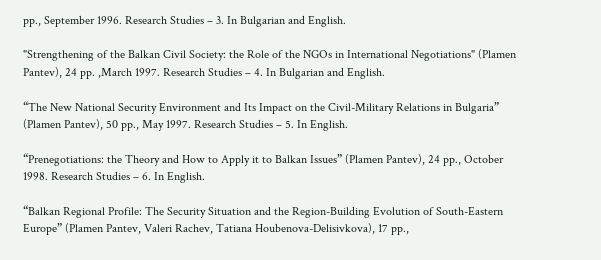pp., September 1996. Research Studies – 3. In Bulgarian and English.

"Strengthening of the Balkan Civil Society: the Role of the NGOs in International Negotiations" (Plamen Pantev), 24 pp. ,March 1997. Research Studies – 4. In Bulgarian and English.

“The New National Security Environment and Its Impact on the Civil-Military Relations in Bulgaria” (Plamen Pantev), 50 pp., May 1997. Research Studies – 5. In English.

“Prenegotiations: the Theory and How to Apply it to Balkan Issues” (Plamen Pantev), 24 pp., October 1998. Research Studies – 6. In English.

“Balkan Regional Profile: The Security Situation and the Region-Building Evolution of South-Eastern Europe” (Plamen Pantev, Valeri Rachev, Tatiana Houbenova-Delisivkova), 17 pp.,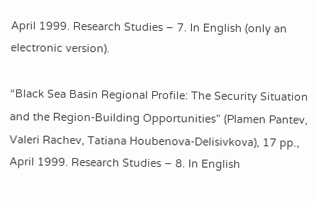April 1999. Research Studies – 7. In English (only an electronic version).

“Black Sea Basin Regional Profile: The Security Situation and the Region-Building Opportunities” (Plamen Pantev, Valeri Rachev, Tatiana Houbenova-Delisivkova), 17 pp., April 1999. Research Studies – 8. In English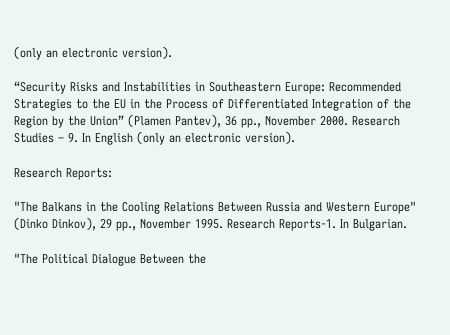(only an electronic version).

“Security Risks and Instabilities in Southeastern Europe: Recommended Strategies to the EU in the Process of Differentiated Integration of the Region by the Union” (Plamen Pantev), 36 pp., November 2000. Research Studies – 9. In English (only an electronic version).

Research Reports:

"The Balkans in the Cooling Relations Between Russia and Western Europe" (Dinko Dinkov), 29 pp., November 1995. Research Reports-1. In Bulgarian.

"The Political Dialogue Between the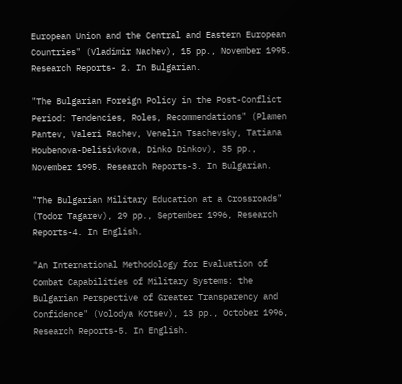European Union and the Central and Eastern European Countries" (Vladimir Nachev), 15 pp., November 1995. Research Reports- 2. In Bulgarian.

"The Bulgarian Foreign Policy in the Post-Conflict Period: Tendencies, Roles, Recommendations" (Plamen Pantev, Valeri Rachev, Venelin Tsachevsky, Tatiana Houbenova-Delisivkova, Dinko Dinkov), 35 pp., November 1995. Research Reports-3. In Bulgarian.

"The Bulgarian Military Education at a Crossroads" (Todor Tagarev), 29 pp., September 1996, Research Reports-4. In English.

"An International Methodology for Evaluation of Combat Capabilities of Military Systems: the Bulgarian Perspective of Greater Transparency and Confidence" (Volodya Kotsev), 13 pp., October 1996, Research Reports-5. In English.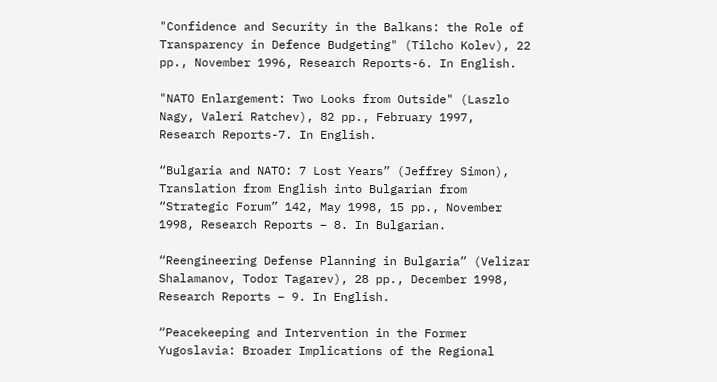"Confidence and Security in the Balkans: the Role of Transparency in Defence Budgeting" (Tilcho Kolev), 22 pp., November 1996, Research Reports-6. In English.

"NATO Enlargement: Two Looks from Outside" (Laszlo Nagy, Valeri Ratchev), 82 pp., February 1997, Research Reports-7. In English.

“Bulgaria and NATO: 7 Lost Years” (Jeffrey Simon), Translation from English into Bulgarian from “Strategic Forum” 142, May 1998, 15 pp., November 1998, Research Reports – 8. In Bulgarian.

“Reengineering Defense Planning in Bulgaria” (Velizar Shalamanov, Todor Tagarev), 28 pp., December 1998, Research Reports – 9. In English.

“Peacekeeping and Intervention in the Former Yugoslavia: Broader Implications of the Regional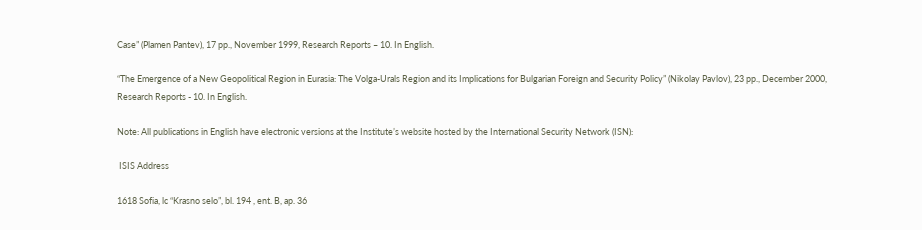Case” (Plamen Pantev), 17 pp., November 1999, Research Reports – 10. In English.

“The Emergence of a New Geopolitical Region in Eurasia: The Volga-Urals Region and its Implications for Bulgarian Foreign and Security Policy” (Nikolay Pavlov), 23 pp., December 2000, Research Reports - 10. In English.

Note: All publications in English have electronic versions at the Institute’s website hosted by the International Security Network (ISN):

 ISIS Address

1618 Sofia, lc “Krasno selo”, bl. 194 , ent. B, ap. 36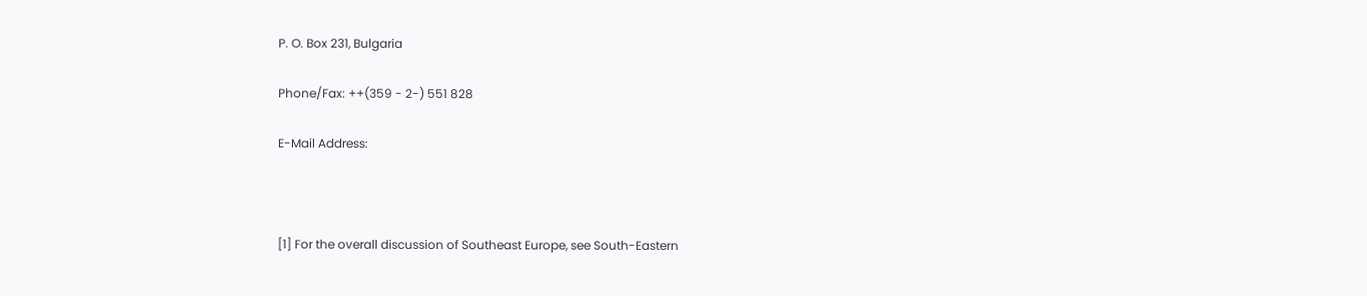P. O. Box 231, Bulgaria

Phone/Fax: ++(359 - 2-) 551 828

E-Mail Address:



[1] For the overall discussion of Southeast Europe, see South-Eastern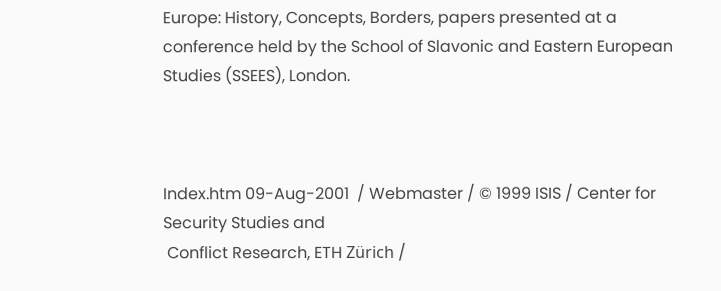Europe: History, Concepts, Borders, papers presented at a conference held by the School of Slavonic and Eastern European Studies (SSEES), London.



Index.htm 09-Aug-2001  / Webmaster / © 1999 ISIS / Center for Security Studies and
 Conflict Research, ETH Zürich /